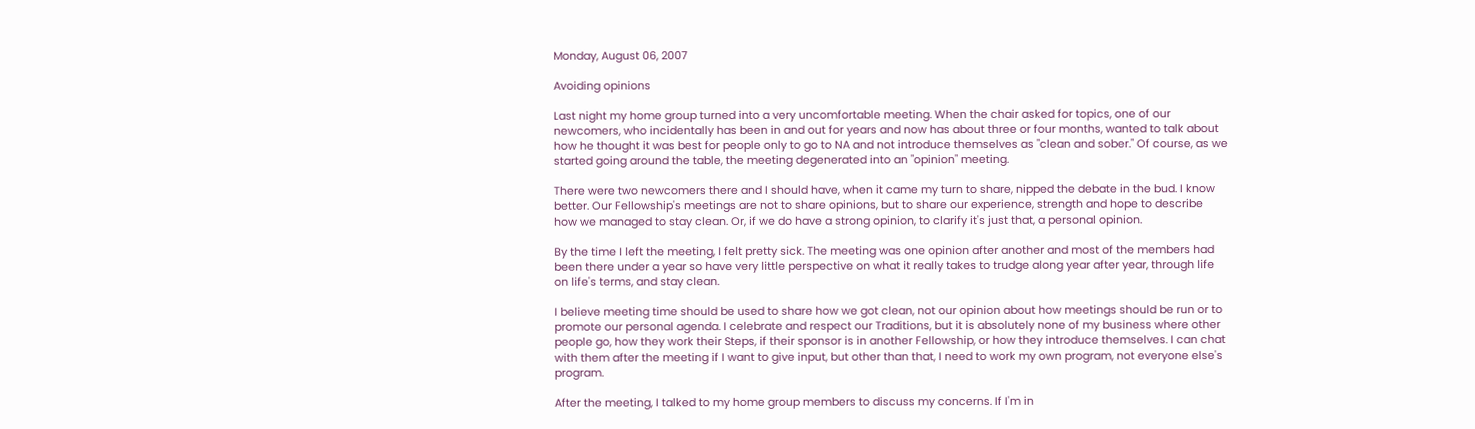Monday, August 06, 2007

Avoiding opinions

Last night my home group turned into a very uncomfortable meeting. When the chair asked for topics, one of our newcomers, who incidentally has been in and out for years and now has about three or four months, wanted to talk about how he thought it was best for people only to go to NA and not introduce themselves as "clean and sober." Of course, as we started going around the table, the meeting degenerated into an "opinion" meeting.

There were two newcomers there and I should have, when it came my turn to share, nipped the debate in the bud. I know better. Our Fellowship's meetings are not to share opinions, but to share our experience, strength and hope to describe how we managed to stay clean. Or, if we do have a strong opinion, to clarify it's just that, a personal opinion.

By the time I left the meeting, I felt pretty sick. The meeting was one opinion after another and most of the members had been there under a year so have very little perspective on what it really takes to trudge along year after year, through life on life's terms, and stay clean.

I believe meeting time should be used to share how we got clean, not our opinion about how meetings should be run or to promote our personal agenda. I celebrate and respect our Traditions, but it is absolutely none of my business where other people go, how they work their Steps, if their sponsor is in another Fellowship, or how they introduce themselves. I can chat with them after the meeting if I want to give input, but other than that, I need to work my own program, not everyone else's program.

After the meeting, I talked to my home group members to discuss my concerns. If I'm in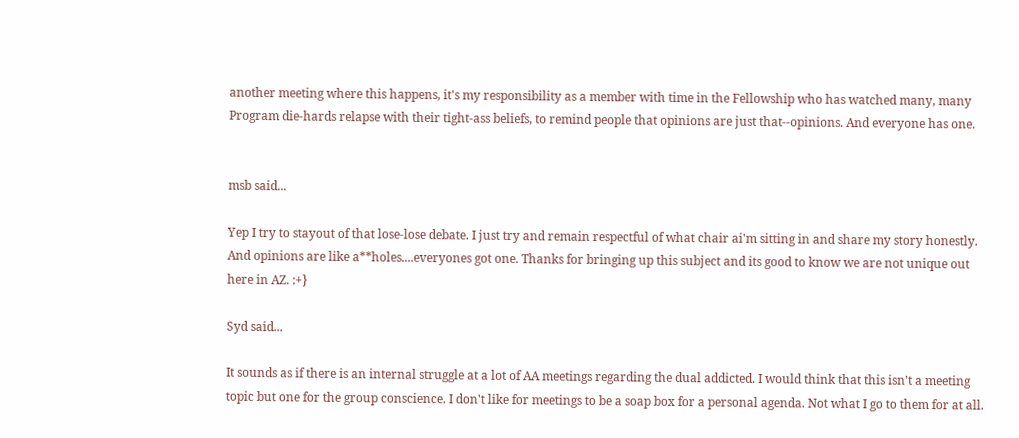another meeting where this happens, it's my responsibility as a member with time in the Fellowship who has watched many, many Program die-hards relapse with their tight-ass beliefs, to remind people that opinions are just that--opinions. And everyone has one.


msb said...

Yep I try to stayout of that lose-lose debate. I just try and remain respectful of what chair ai'm sitting in and share my story honestly. And opinions are like a**holes....everyones got one. Thanks for bringing up this subject and its good to know we are not unique out here in AZ. :+}

Syd said...

It sounds as if there is an internal struggle at a lot of AA meetings regarding the dual addicted. I would think that this isn't a meeting topic but one for the group conscience. I don't like for meetings to be a soap box for a personal agenda. Not what I go to them for at all.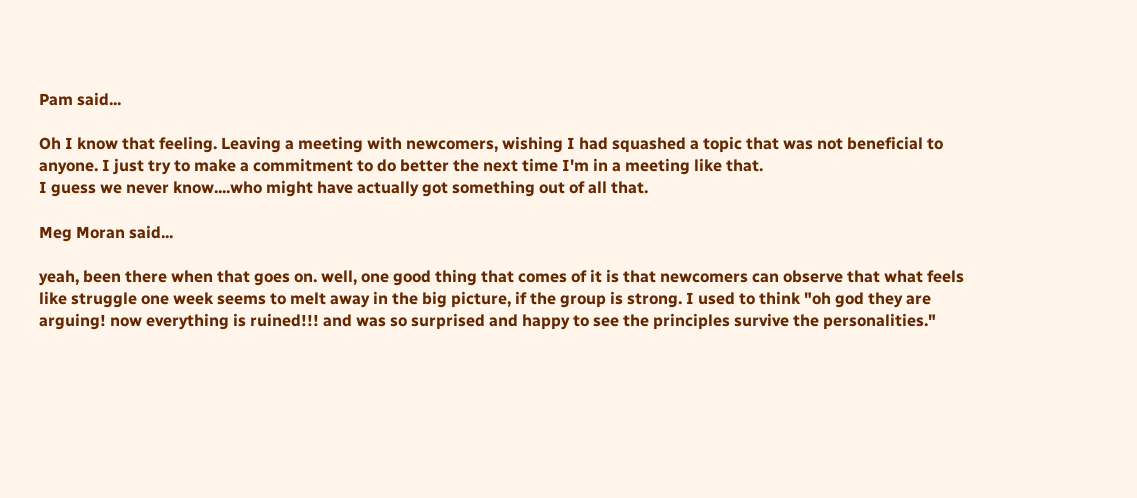Pam said...

Oh I know that feeling. Leaving a meeting with newcomers, wishing I had squashed a topic that was not beneficial to anyone. I just try to make a commitment to do better the next time I'm in a meeting like that.
I guess we never know....who might have actually got something out of all that.

Meg Moran said...

yeah, been there when that goes on. well, one good thing that comes of it is that newcomers can observe that what feels like struggle one week seems to melt away in the big picture, if the group is strong. I used to think "oh god they are arguing! now everything is ruined!!! and was so surprised and happy to see the principles survive the personalities."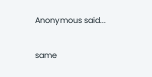Anonymous said...

same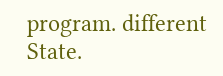program. different State.